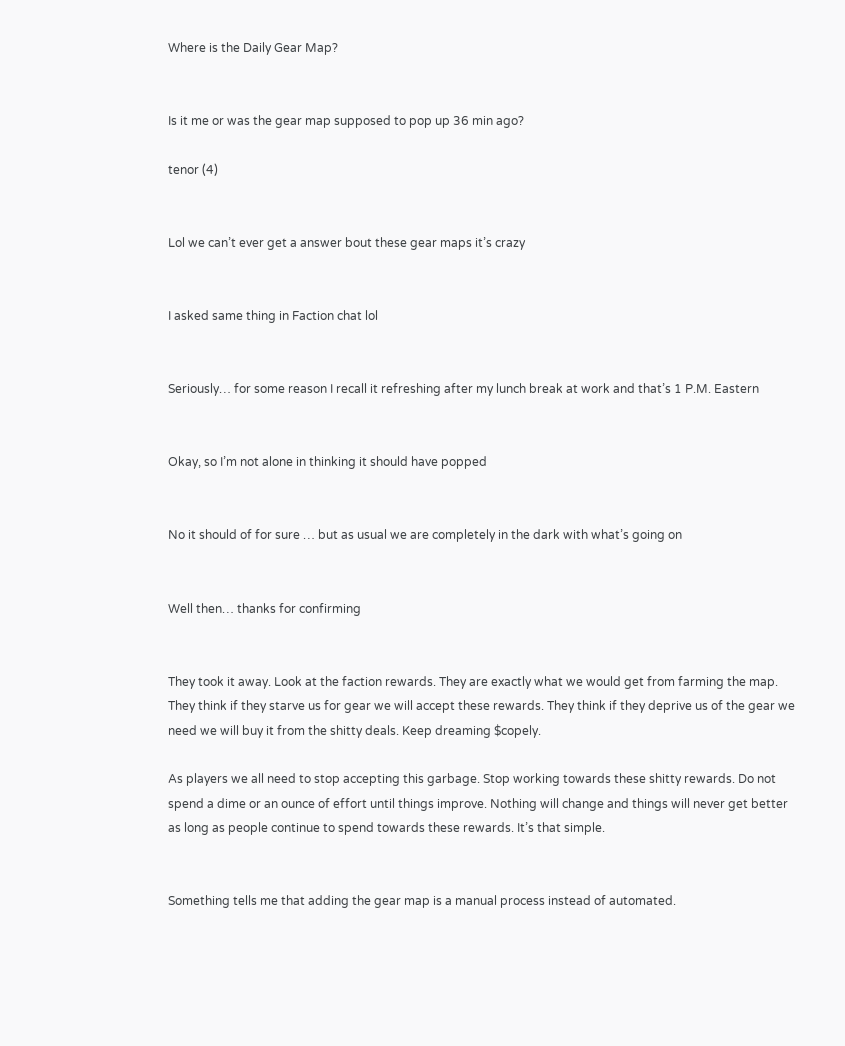Where is the Daily Gear Map?


Is it me or was the gear map supposed to pop up 36 min ago?

tenor (4)


Lol we can’t ever get a answer bout these gear maps it’s crazy


I asked same thing in Faction chat lol


Seriously… for some reason I recall it refreshing after my lunch break at work and that’s 1 P.M. Eastern


Okay, so I’m not alone in thinking it should have popped


No it should of for sure … but as usual we are completely in the dark with what’s going on


Well then… thanks for confirming


They took it away. Look at the faction rewards. They are exactly what we would get from farming the map. They think if they starve us for gear we will accept these rewards. They think if they deprive us of the gear we need we will buy it from the shitty deals. Keep dreaming $copely.

As players we all need to stop accepting this garbage. Stop working towards these shitty rewards. Do not spend a dime or an ounce of effort until things improve. Nothing will change and things will never get better as long as people continue to spend towards these rewards. It’s that simple.


Something tells me that adding the gear map is a manual process instead of automated.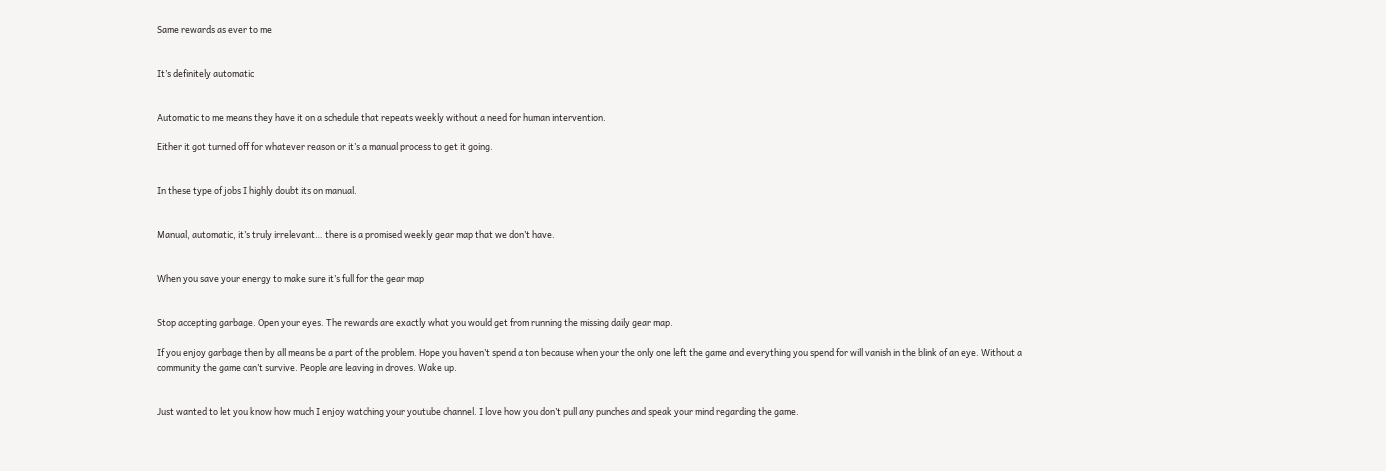Same rewards as ever to me


It’s definitely automatic


Automatic to me means they have it on a schedule that repeats weekly without a need for human intervention.

Either it got turned off for whatever reason or it’s a manual process to get it going.


In these type of jobs I highly doubt its on manual.


Manual, automatic, it’s truly irrelevant… there is a promised weekly gear map that we don’t have.


When you save your energy to make sure it’s full for the gear map


Stop accepting garbage. Open your eyes. The rewards are exactly what you would get from running the missing daily gear map.

If you enjoy garbage then by all means be a part of the problem. Hope you haven’t spend a ton because when your the only one left the game and everything you spend for will vanish in the blink of an eye. Without a community the game can’t survive. People are leaving in droves. Wake up.


Just wanted to let you know how much I enjoy watching your youtube channel. I love how you don’t pull any punches and speak your mind regarding the game.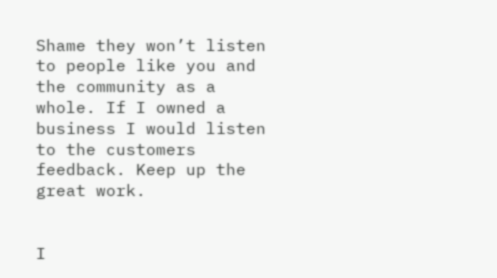Shame they won’t listen to people like you and the community as a whole. If I owned a business I would listen to the customers feedback. Keep up the great work.


I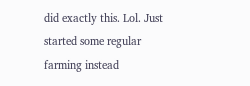did exactly this. Lol. Just started some regular farming instead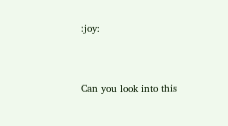:joy:


Can you look into this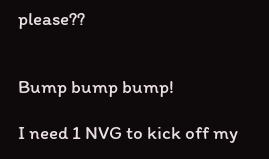please??


Bump bump bump!

I need 1 NVG to kick off my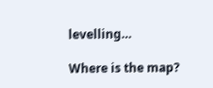levelling…

Where is the map?